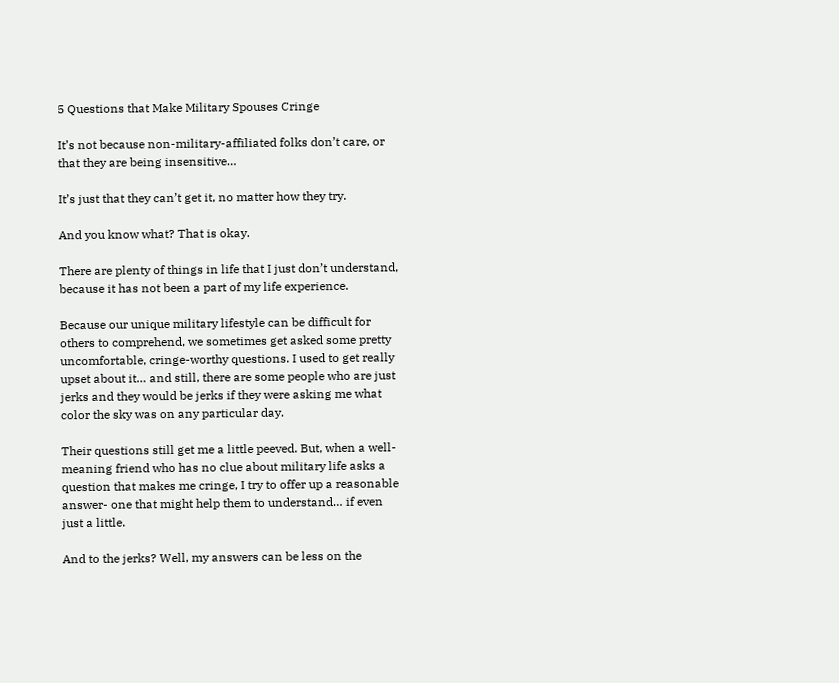5 Questions that Make Military Spouses Cringe

It’s not because non-military-affiliated folks don’t care, or that they are being insensitive…

It’s just that they can’t get it, no matter how they try.

And you know what? That is okay.

There are plenty of things in life that I just don’t understand, because it has not been a part of my life experience.

Because our unique military lifestyle can be difficult for others to comprehend, we sometimes get asked some pretty uncomfortable, cringe-worthy questions. I used to get really upset about it… and still, there are some people who are just jerks and they would be jerks if they were asking me what color the sky was on any particular day.

Their questions still get me a little peeved. But, when a well-meaning friend who has no clue about military life asks a question that makes me cringe, I try to offer up a reasonable answer- one that might help them to understand… if even just a little.

And to the jerks? Well, my answers can be less on the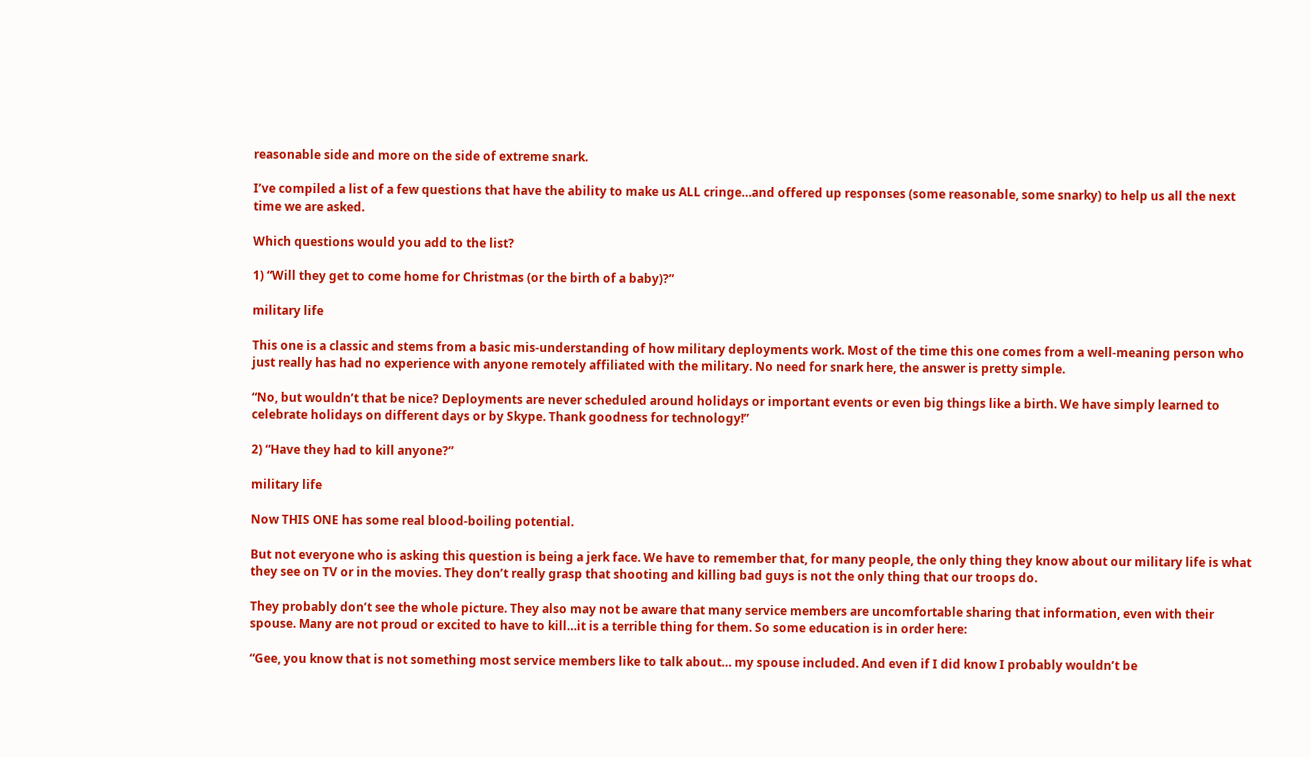reasonable side and more on the side of extreme snark.

I’ve compiled a list of a few questions that have the ability to make us ALL cringe…and offered up responses (some reasonable, some snarky) to help us all the next time we are asked.

Which questions would you add to the list?

1) “Will they get to come home for Christmas (or the birth of a baby)?”

military life

This one is a classic and stems from a basic mis-understanding of how military deployments work. Most of the time this one comes from a well-meaning person who just really has had no experience with anyone remotely affiliated with the military. No need for snark here, the answer is pretty simple.

“No, but wouldn’t that be nice? Deployments are never scheduled around holidays or important events or even big things like a birth. We have simply learned to celebrate holidays on different days or by Skype. Thank goodness for technology!”

2) “Have they had to kill anyone?”

military life

Now THIS ONE has some real blood-boiling potential.

But not everyone who is asking this question is being a jerk face. We have to remember that, for many people, the only thing they know about our military life is what they see on TV or in the movies. They don’t really grasp that shooting and killing bad guys is not the only thing that our troops do.

They probably don’t see the whole picture. They also may not be aware that many service members are uncomfortable sharing that information, even with their spouse. Many are not proud or excited to have to kill…it is a terrible thing for them. So some education is in order here:

“Gee, you know that is not something most service members like to talk about… my spouse included. And even if I did know I probably wouldn’t be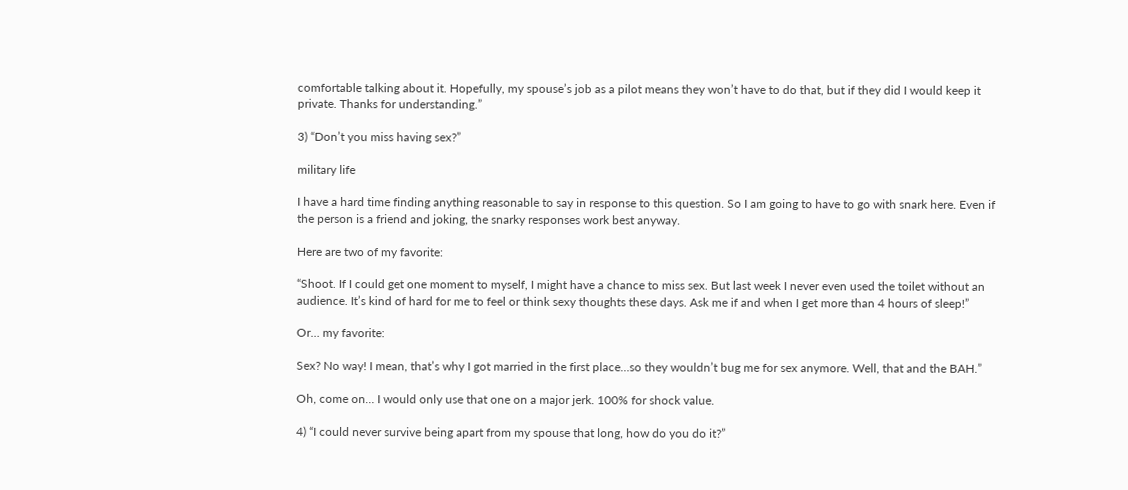comfortable talking about it. Hopefully, my spouse’s job as a pilot means they won’t have to do that, but if they did I would keep it private. Thanks for understanding.”

3) “Don’t you miss having sex?”

military life

I have a hard time finding anything reasonable to say in response to this question. So I am going to have to go with snark here. Even if the person is a friend and joking, the snarky responses work best anyway.

Here are two of my favorite:

“Shoot. If I could get one moment to myself, I might have a chance to miss sex. But last week I never even used the toilet without an audience. It’s kind of hard for me to feel or think sexy thoughts these days. Ask me if and when I get more than 4 hours of sleep!”

Or… my favorite:

Sex? No way! I mean, that’s why I got married in the first place…so they wouldn’t bug me for sex anymore. Well, that and the BAH.”

Oh, come on… I would only use that one on a major jerk. 100% for shock value.

4) “I could never survive being apart from my spouse that long, how do you do it?”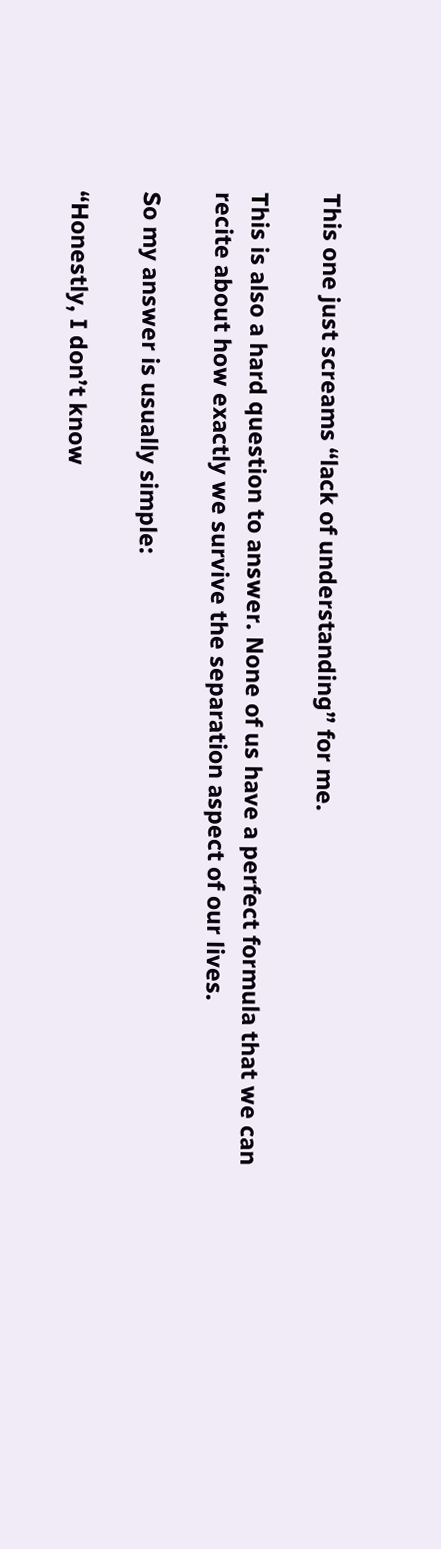This one just screams “lack of understanding” for me.

This is also a hard question to answer. None of us have a perfect formula that we can recite about how exactly we survive the separation aspect of our lives.

So my answer is usually simple:

“Honestly, I don’t know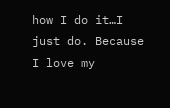how I do it…I just do. Because I love my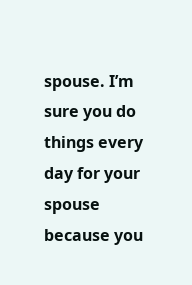spouse. I’m sure you do things every day for your spouse because you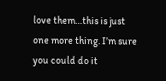love them…this is just one more thing. I’m sure you could do it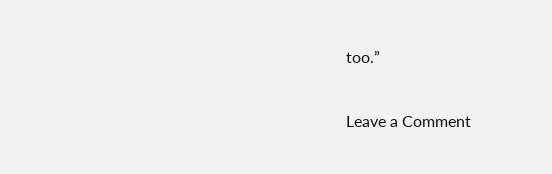too.”

Leave a Comment